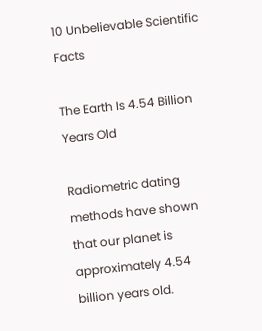10 Unbelievable Scientific Facts

The Earth Is 4.54 Billion Years Old

Radiometric dating methods have shown that our planet is approximately 4.54 billion years old.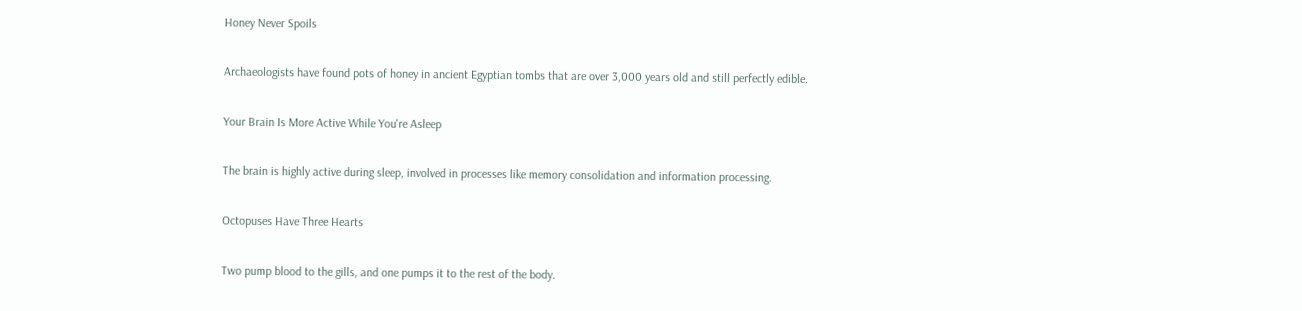Honey Never Spoils

Archaeologists have found pots of honey in ancient Egyptian tombs that are over 3,000 years old and still perfectly edible.

Your Brain Is More Active While You're Asleep

The brain is highly active during sleep, involved in processes like memory consolidation and information processing.

Octopuses Have Three Hearts

Two pump blood to the gills, and one pumps it to the rest of the body.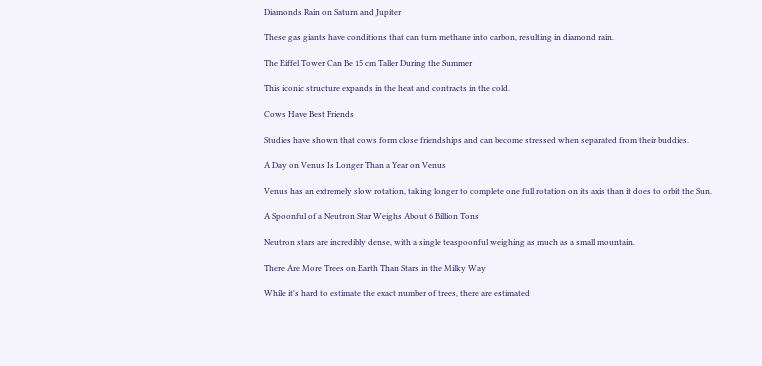Diamonds Rain on Saturn and Jupiter

These gas giants have conditions that can turn methane into carbon, resulting in diamond rain.

The Eiffel Tower Can Be 15 cm Taller During the Summer

This iconic structure expands in the heat and contracts in the cold.

Cows Have Best Friends

Studies have shown that cows form close friendships and can become stressed when separated from their buddies.

A Day on Venus Is Longer Than a Year on Venus

Venus has an extremely slow rotation, taking longer to complete one full rotation on its axis than it does to orbit the Sun.

A Spoonful of a Neutron Star Weighs About 6 Billion Tons

Neutron stars are incredibly dense, with a single teaspoonful weighing as much as a small mountain.

There Are More Trees on Earth Than Stars in the Milky Way

While it's hard to estimate the exact number of trees, there are estimated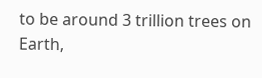to be around 3 trillion trees on Earth,